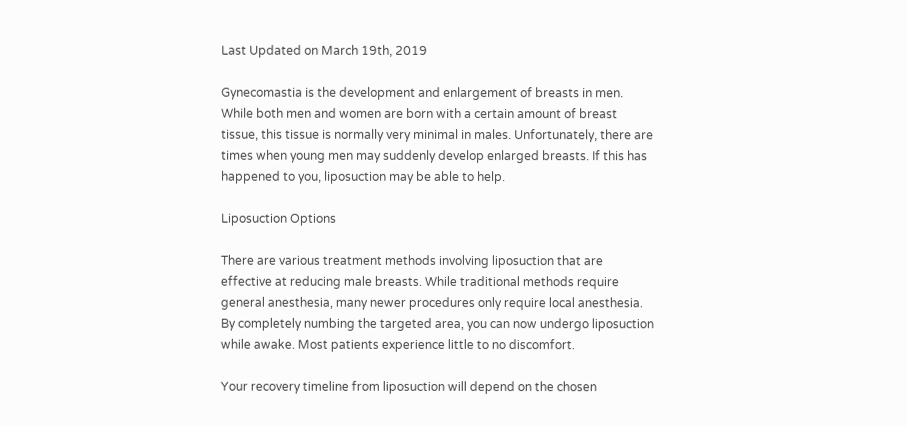Last Updated on March 19th, 2019

Gynecomastia is the development and enlargement of breasts in men. While both men and women are born with a certain amount of breast tissue, this tissue is normally very minimal in males. Unfortunately, there are times when young men may suddenly develop enlarged breasts. If this has happened to you, liposuction may be able to help.

Liposuction Options

There are various treatment methods involving liposuction that are effective at reducing male breasts. While traditional methods require general anesthesia, many newer procedures only require local anesthesia. By completely numbing the targeted area, you can now undergo liposuction while awake. Most patients experience little to no discomfort.

Your recovery timeline from liposuction will depend on the chosen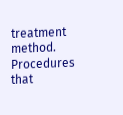treatment method. Procedures that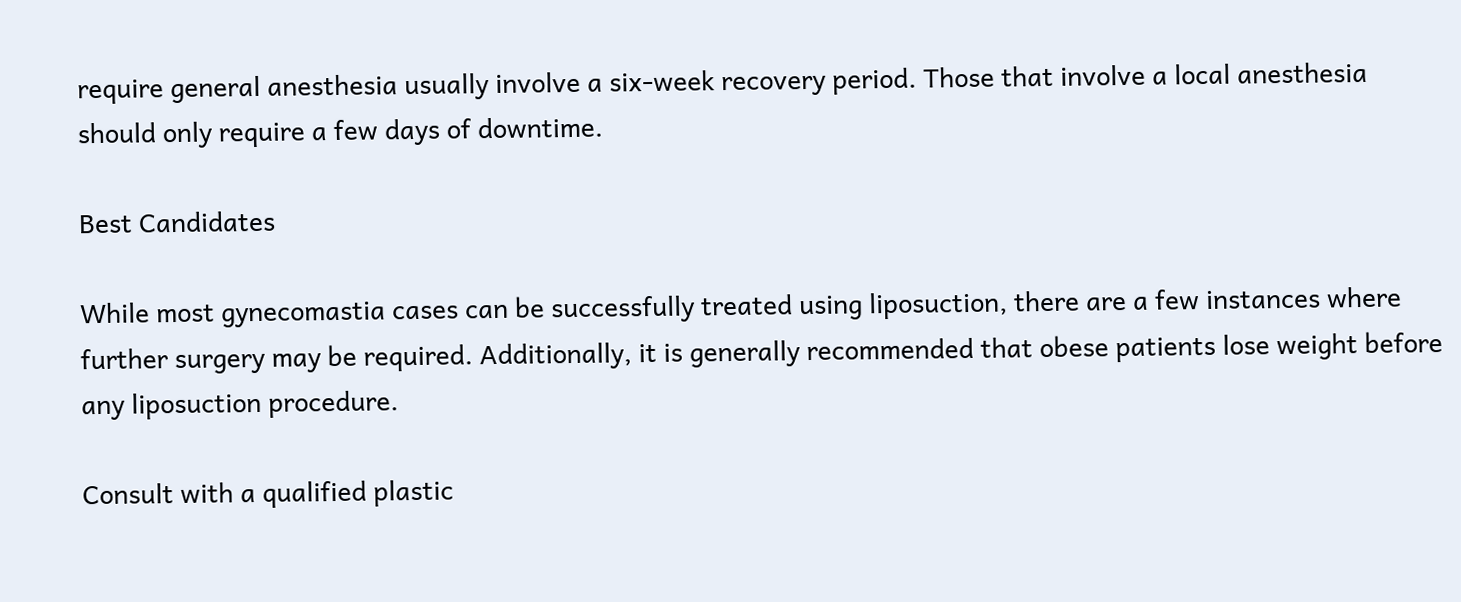require general anesthesia usually involve a six-week recovery period. Those that involve a local anesthesia should only require a few days of downtime.

Best Candidates

While most gynecomastia cases can be successfully treated using liposuction, there are a few instances where further surgery may be required. Additionally, it is generally recommended that obese patients lose weight before any liposuction procedure.

Consult with a qualified plastic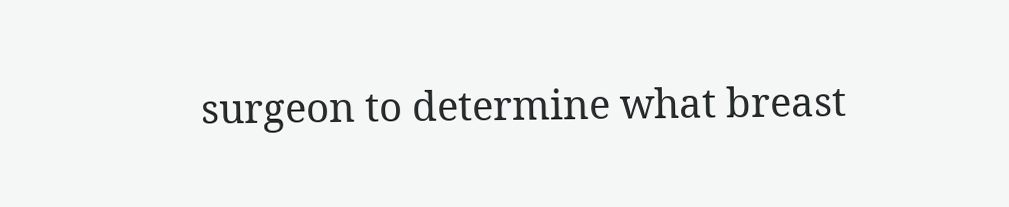surgeon to determine what breast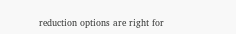reduction options are right for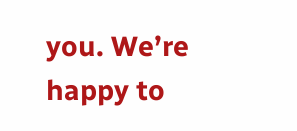you. We’re happy to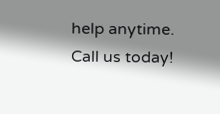help anytime. Call us today!